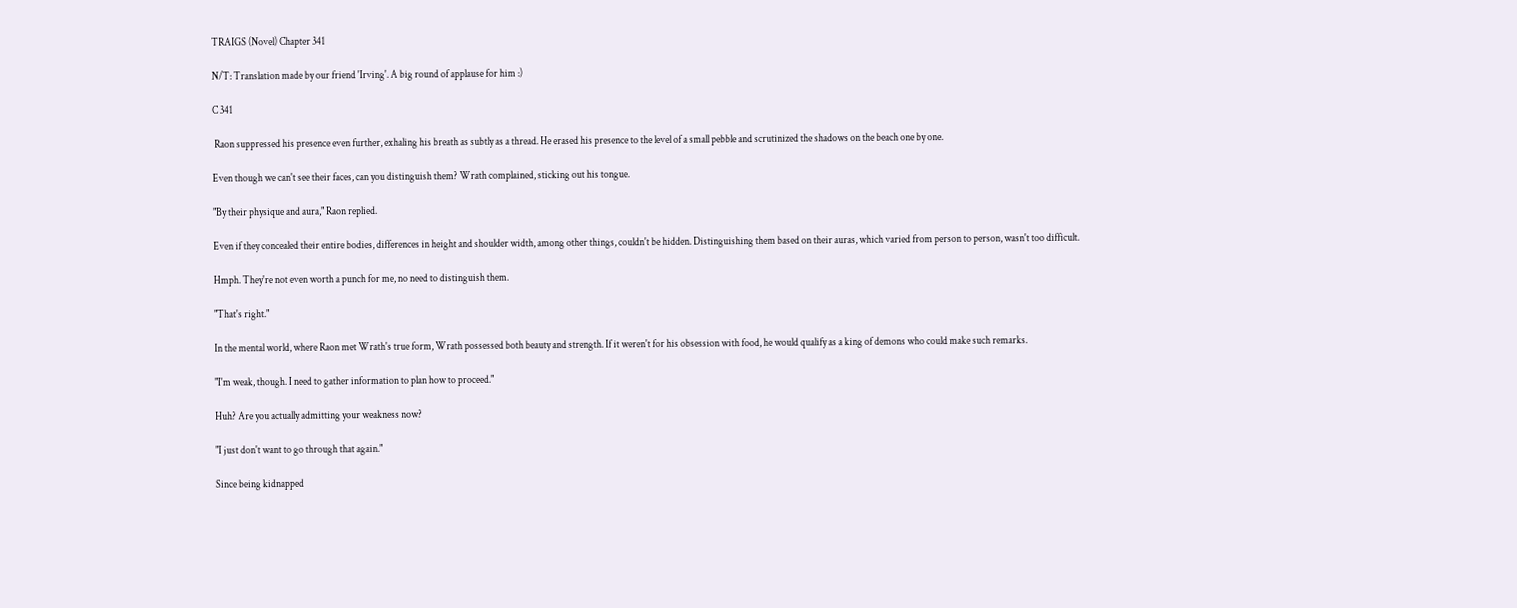TRAIGS (Novel) Chapter 341

N/T: Translation made by our friend 'Irving'. A big round of applause for him :)

C 341

 Raon suppressed his presence even further, exhaling his breath as subtly as a thread. He erased his presence to the level of a small pebble and scrutinized the shadows on the beach one by one.

Even though we can't see their faces, can you distinguish them? Wrath complained, sticking out his tongue.

"By their physique and aura," Raon replied.

Even if they concealed their entire bodies, differences in height and shoulder width, among other things, couldn't be hidden. Distinguishing them based on their auras, which varied from person to person, wasn't too difficult.

Hmph. They're not even worth a punch for me, no need to distinguish them.

"That's right."

In the mental world, where Raon met Wrath's true form, Wrath possessed both beauty and strength. If it weren't for his obsession with food, he would qualify as a king of demons who could make such remarks.

"I'm weak, though. I need to gather information to plan how to proceed."

Huh? Are you actually admitting your weakness now?

"I just don't want to go through that again."

Since being kidnapped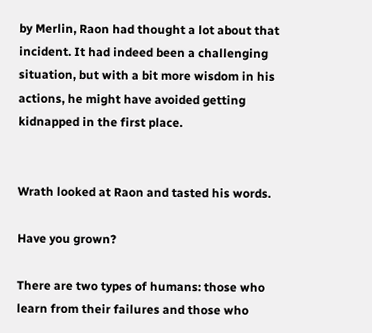by Merlin, Raon had thought a lot about that incident. It had indeed been a challenging situation, but with a bit more wisdom in his actions, he might have avoided getting kidnapped in the first place.


Wrath looked at Raon and tasted his words.

Have you grown?

There are two types of humans: those who learn from their failures and those who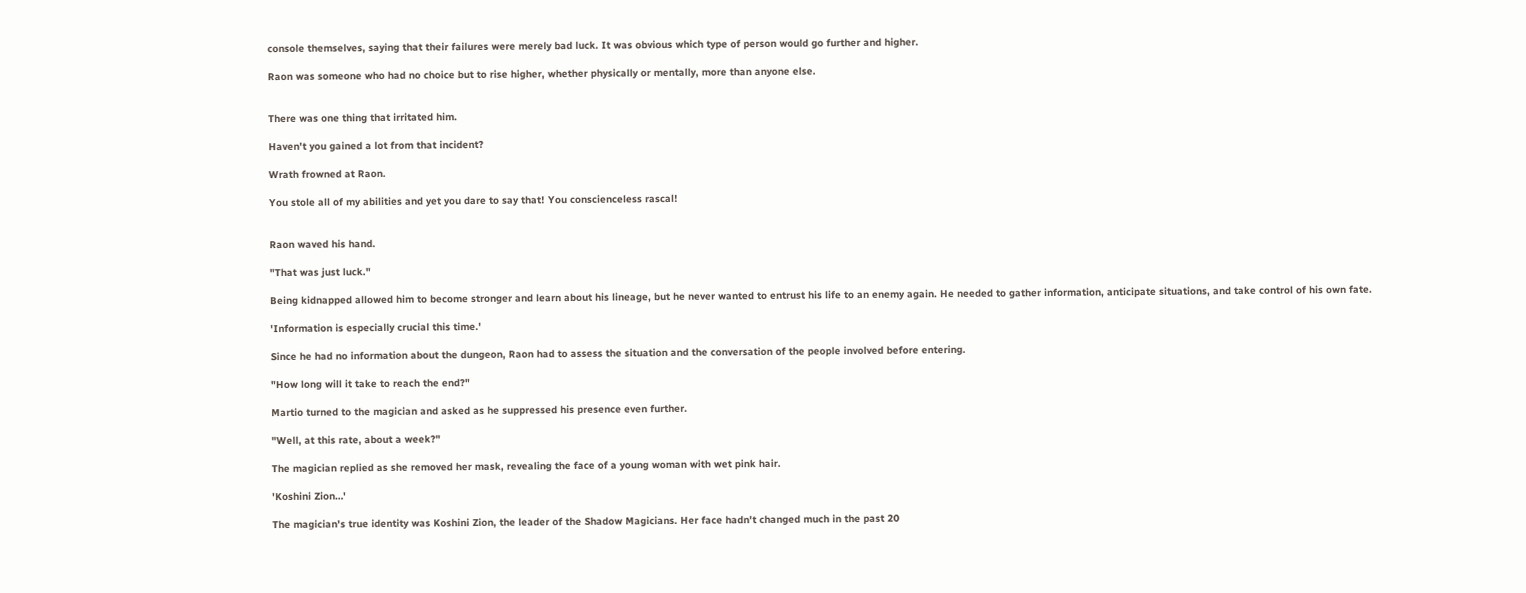console themselves, saying that their failures were merely bad luck. It was obvious which type of person would go further and higher.

Raon was someone who had no choice but to rise higher, whether physically or mentally, more than anyone else.


There was one thing that irritated him.

Haven't you gained a lot from that incident?

Wrath frowned at Raon.

You stole all of my abilities and yet you dare to say that! You conscienceless rascal!


Raon waved his hand.

"That was just luck."

Being kidnapped allowed him to become stronger and learn about his lineage, but he never wanted to entrust his life to an enemy again. He needed to gather information, anticipate situations, and take control of his own fate.

'Information is especially crucial this time.'

Since he had no information about the dungeon, Raon had to assess the situation and the conversation of the people involved before entering.

"How long will it take to reach the end?"

Martio turned to the magician and asked as he suppressed his presence even further.

"Well, at this rate, about a week?"

The magician replied as she removed her mask, revealing the face of a young woman with wet pink hair.

'Koshini Zion…'

The magician's true identity was Koshini Zion, the leader of the Shadow Magicians. Her face hadn't changed much in the past 20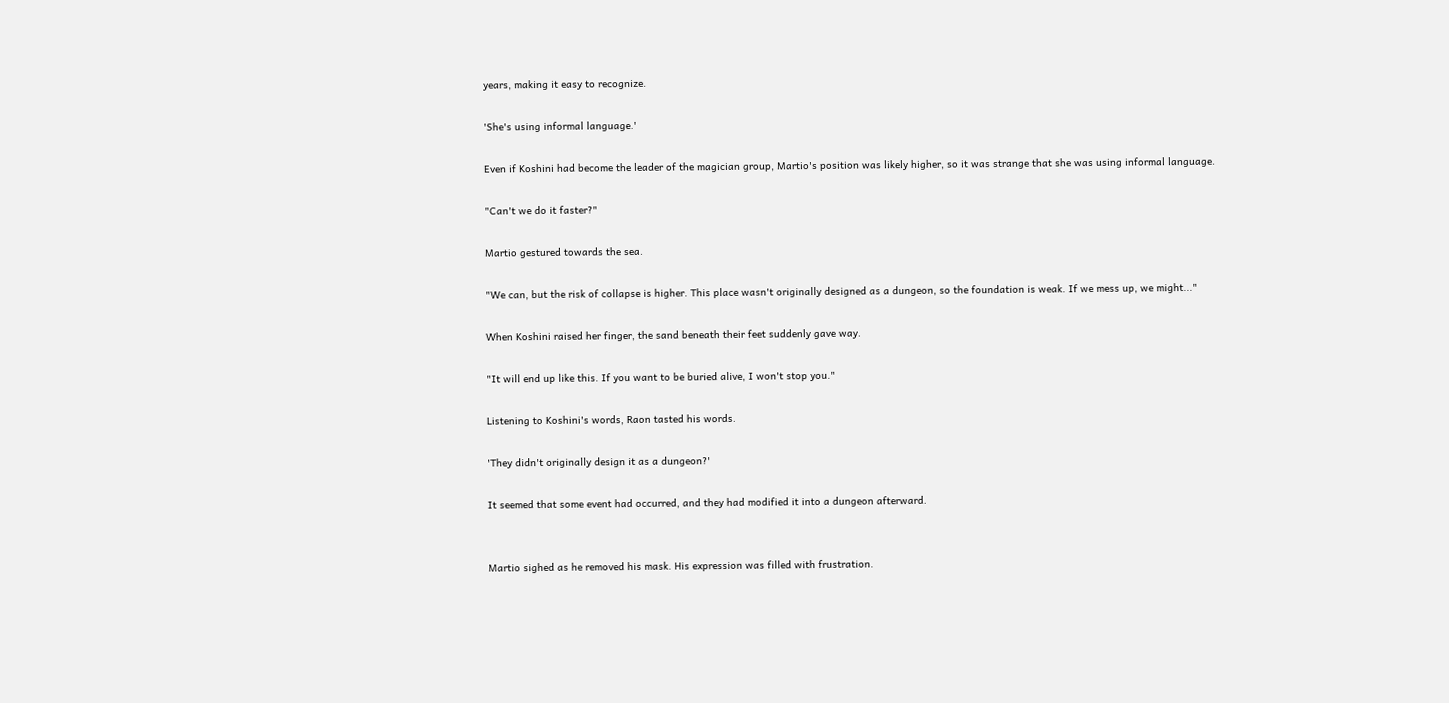years, making it easy to recognize.

'She's using informal language.'

Even if Koshini had become the leader of the magician group, Martio's position was likely higher, so it was strange that she was using informal language.

"Can't we do it faster?"

Martio gestured towards the sea.

"We can, but the risk of collapse is higher. This place wasn't originally designed as a dungeon, so the foundation is weak. If we mess up, we might..."

When Koshini raised her finger, the sand beneath their feet suddenly gave way.

"It will end up like this. If you want to be buried alive, I won't stop you."

Listening to Koshini's words, Raon tasted his words.

'They didn't originally design it as a dungeon?'

It seemed that some event had occurred, and they had modified it into a dungeon afterward.


Martio sighed as he removed his mask. His expression was filled with frustration.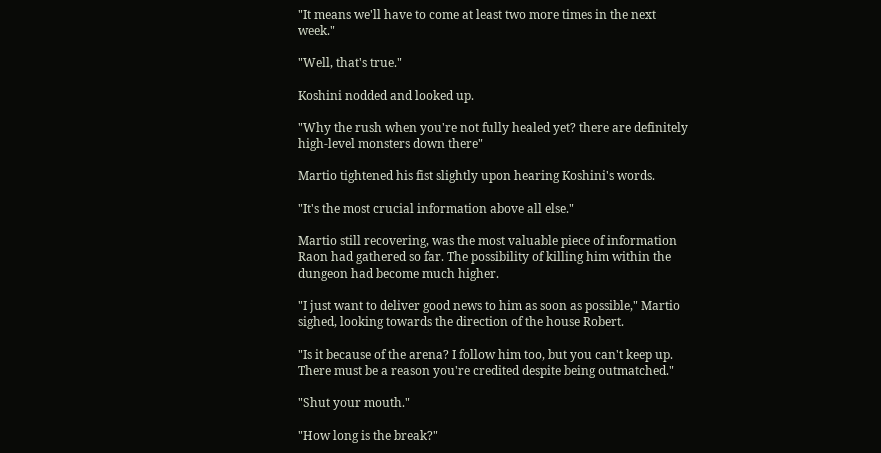"It means we'll have to come at least two more times in the next week."

"Well, that's true."

Koshini nodded and looked up.

"Why the rush when you're not fully healed yet? there are definitely high-level monsters down there"

Martio tightened his fist slightly upon hearing Koshini's words.

"It's the most crucial information above all else."

Martio still recovering, was the most valuable piece of information Raon had gathered so far. The possibility of killing him within the dungeon had become much higher.

"I just want to deliver good news to him as soon as possible," Martio sighed, looking towards the direction of the house Robert.

"Is it because of the arena? I follow him too, but you can't keep up. There must be a reason you're credited despite being outmatched."

"Shut your mouth."

"How long is the break?"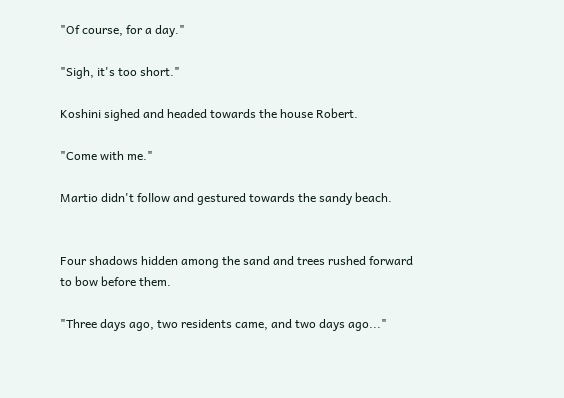"Of course, for a day."

"Sigh, it's too short."

Koshini sighed and headed towards the house Robert.

"Come with me."

Martio didn't follow and gestured towards the sandy beach.


Four shadows hidden among the sand and trees rushed forward to bow before them.

"Three days ago, two residents came, and two days ago..."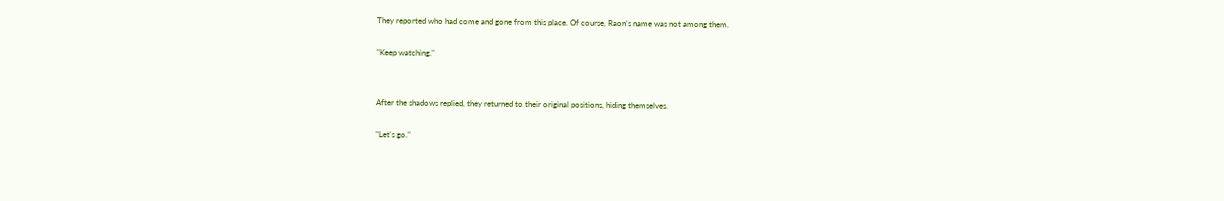They reported who had come and gone from this place. Of course, Raon's name was not among them.

"Keep watching."


After the shadows replied, they returned to their original positions, hiding themselves.

"Let's go."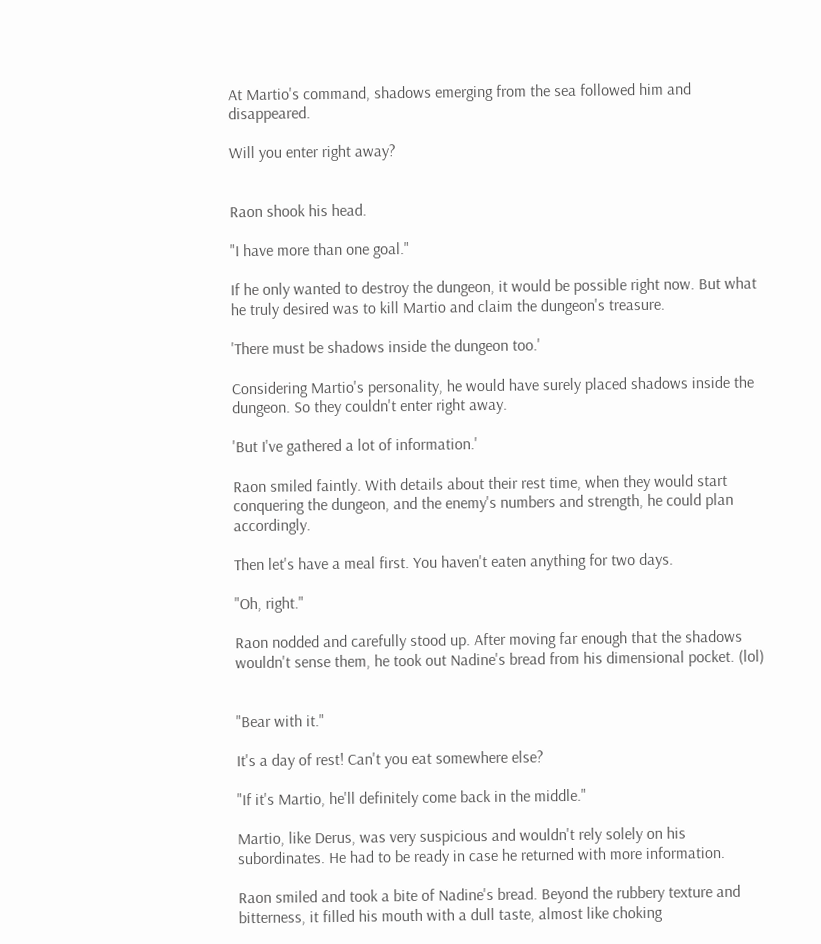At Martio's command, shadows emerging from the sea followed him and disappeared.

Will you enter right away?


Raon shook his head.

"I have more than one goal."

If he only wanted to destroy the dungeon, it would be possible right now. But what he truly desired was to kill Martio and claim the dungeon's treasure.

'There must be shadows inside the dungeon too.'

Considering Martio's personality, he would have surely placed shadows inside the dungeon. So they couldn't enter right away.

'But I've gathered a lot of information.'

Raon smiled faintly. With details about their rest time, when they would start conquering the dungeon, and the enemy's numbers and strength, he could plan accordingly.

Then let's have a meal first. You haven't eaten anything for two days.

"Oh, right."

Raon nodded and carefully stood up. After moving far enough that the shadows wouldn't sense them, he took out Nadine's bread from his dimensional pocket. (lol)


"Bear with it."

It's a day of rest! Can't you eat somewhere else?

"If it's Martio, he'll definitely come back in the middle."

Martio, like Derus, was very suspicious and wouldn't rely solely on his subordinates. He had to be ready in case he returned with more information.

Raon smiled and took a bite of Nadine's bread. Beyond the rubbery texture and bitterness, it filled his mouth with a dull taste, almost like choking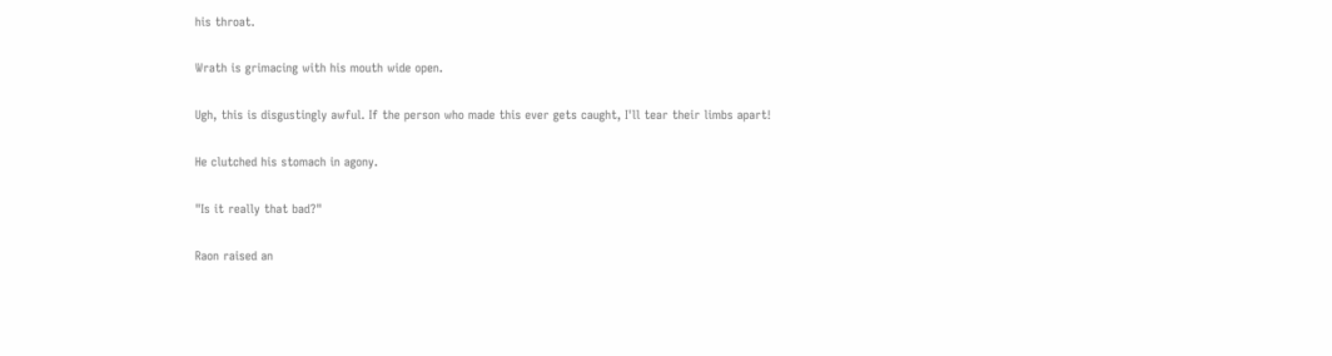his throat.

Wrath is grimacing with his mouth wide open.

Ugh, this is disgustingly awful. If the person who made this ever gets caught, I'll tear their limbs apart!

He clutched his stomach in agony.

"Is it really that bad?"

Raon raised an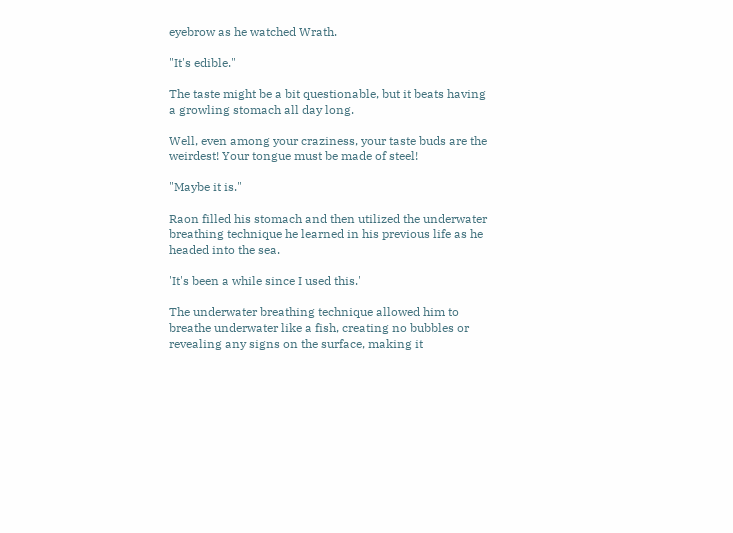eyebrow as he watched Wrath.

"It's edible."

The taste might be a bit questionable, but it beats having a growling stomach all day long.

Well, even among your craziness, your taste buds are the weirdest! Your tongue must be made of steel!

"Maybe it is."

Raon filled his stomach and then utilized the underwater breathing technique he learned in his previous life as he headed into the sea.

'It's been a while since I used this.'

The underwater breathing technique allowed him to breathe underwater like a fish, creating no bubbles or revealing any signs on the surface, making it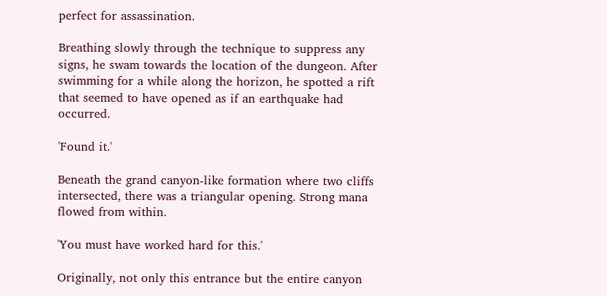perfect for assassination.

Breathing slowly through the technique to suppress any signs, he swam towards the location of the dungeon. After swimming for a while along the horizon, he spotted a rift that seemed to have opened as if an earthquake had occurred.

'Found it.'

Beneath the grand canyon-like formation where two cliffs intersected, there was a triangular opening. Strong mana flowed from within.

'You must have worked hard for this.'

Originally, not only this entrance but the entire canyon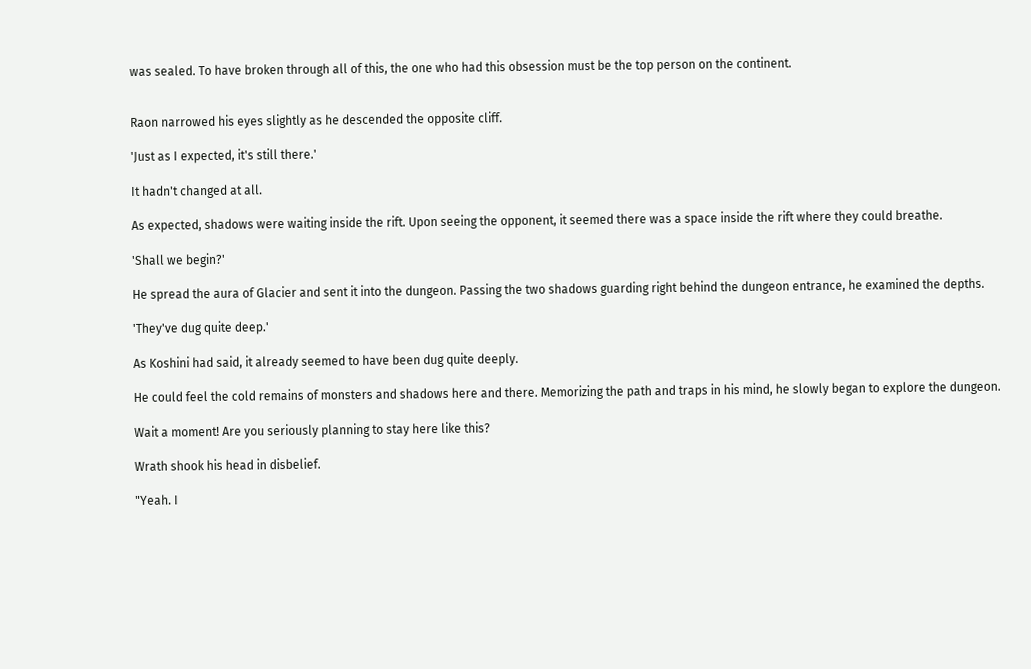was sealed. To have broken through all of this, the one who had this obsession must be the top person on the continent.


Raon narrowed his eyes slightly as he descended the opposite cliff.

'Just as I expected, it's still there.'

It hadn't changed at all.

As expected, shadows were waiting inside the rift. Upon seeing the opponent, it seemed there was a space inside the rift where they could breathe.

'Shall we begin?'

He spread the aura of Glacier and sent it into the dungeon. Passing the two shadows guarding right behind the dungeon entrance, he examined the depths.

'They've dug quite deep.'

As Koshini had said, it already seemed to have been dug quite deeply.

He could feel the cold remains of monsters and shadows here and there. Memorizing the path and traps in his mind, he slowly began to explore the dungeon.

Wait a moment! Are you seriously planning to stay here like this?

Wrath shook his head in disbelief.

"Yeah. I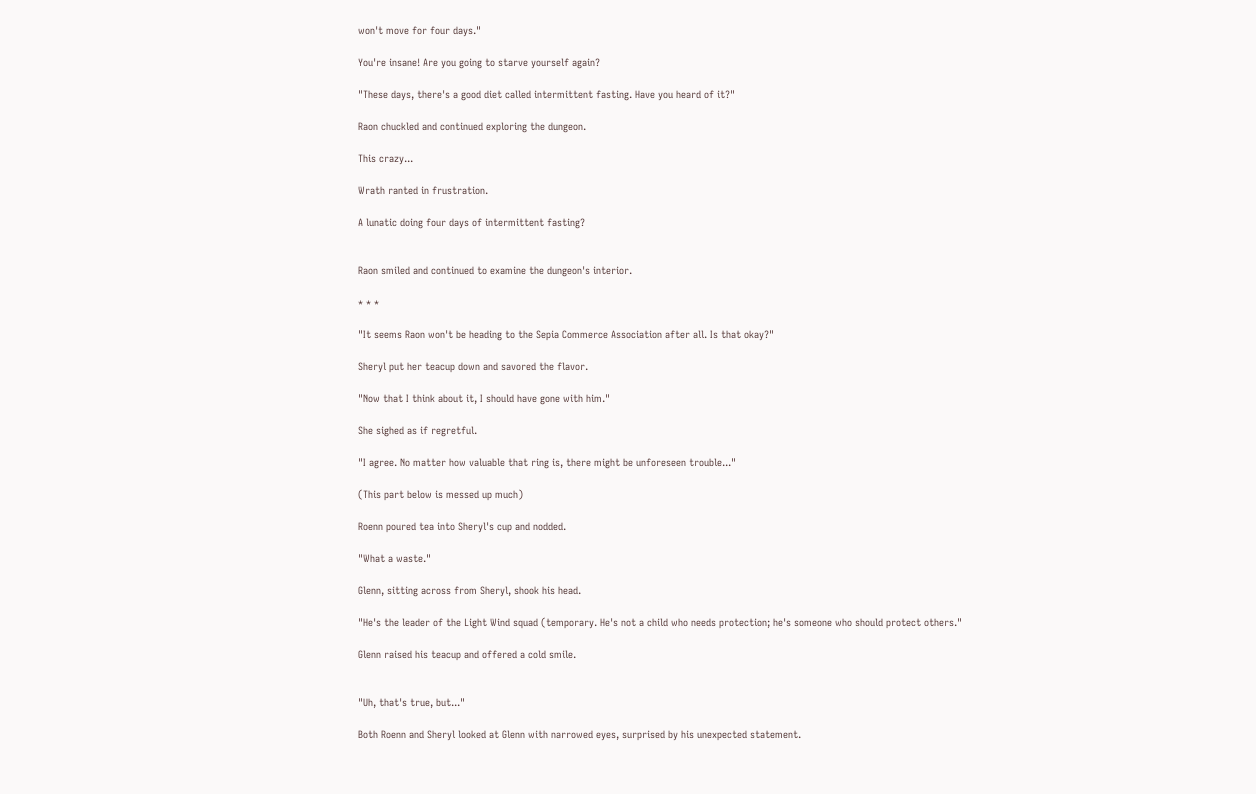won't move for four days."

You're insane! Are you going to starve yourself again?

"These days, there's a good diet called intermittent fasting. Have you heard of it?"

Raon chuckled and continued exploring the dungeon.

This crazy...

Wrath ranted in frustration.

A lunatic doing four days of intermittent fasting?


Raon smiled and continued to examine the dungeon's interior.

* * *

"It seems Raon won't be heading to the Sepia Commerce Association after all. Is that okay?"

Sheryl put her teacup down and savored the flavor.

"Now that I think about it, I should have gone with him."

She sighed as if regretful.

"I agree. No matter how valuable that ring is, there might be unforeseen trouble..."

(This part below is messed up much)

Roenn poured tea into Sheryl's cup and nodded.

"What a waste."

Glenn, sitting across from Sheryl, shook his head.

"He's the leader of the Light Wind squad (temporary. He's not a child who needs protection; he's someone who should protect others."

Glenn raised his teacup and offered a cold smile.


"Uh, that's true, but..."

Both Roenn and Sheryl looked at Glenn with narrowed eyes, surprised by his unexpected statement.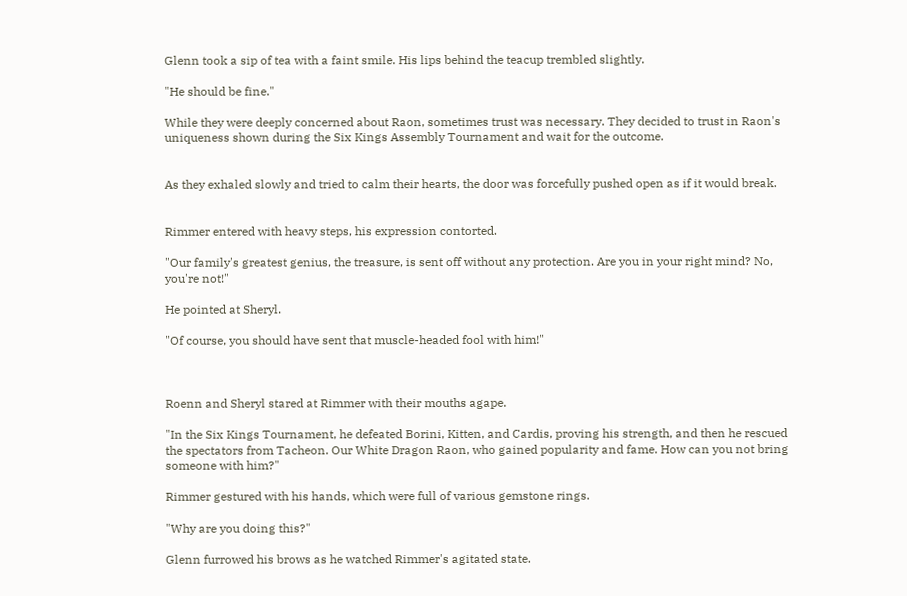Glenn took a sip of tea with a faint smile. His lips behind the teacup trembled slightly.

"He should be fine."

While they were deeply concerned about Raon, sometimes trust was necessary. They decided to trust in Raon's uniqueness shown during the Six Kings Assembly Tournament and wait for the outcome.


As they exhaled slowly and tried to calm their hearts, the door was forcefully pushed open as if it would break.


Rimmer entered with heavy steps, his expression contorted.

"Our family's greatest genius, the treasure, is sent off without any protection. Are you in your right mind? No, you're not!"

He pointed at Sheryl.

"Of course, you should have sent that muscle-headed fool with him!"



Roenn and Sheryl stared at Rimmer with their mouths agape.

"In the Six Kings Tournament, he defeated Borini, Kitten, and Cardis, proving his strength, and then he rescued the spectators from Tacheon. Our White Dragon Raon, who gained popularity and fame. How can you not bring someone with him?"

Rimmer gestured with his hands, which were full of various gemstone rings.

"Why are you doing this?"

Glenn furrowed his brows as he watched Rimmer's agitated state.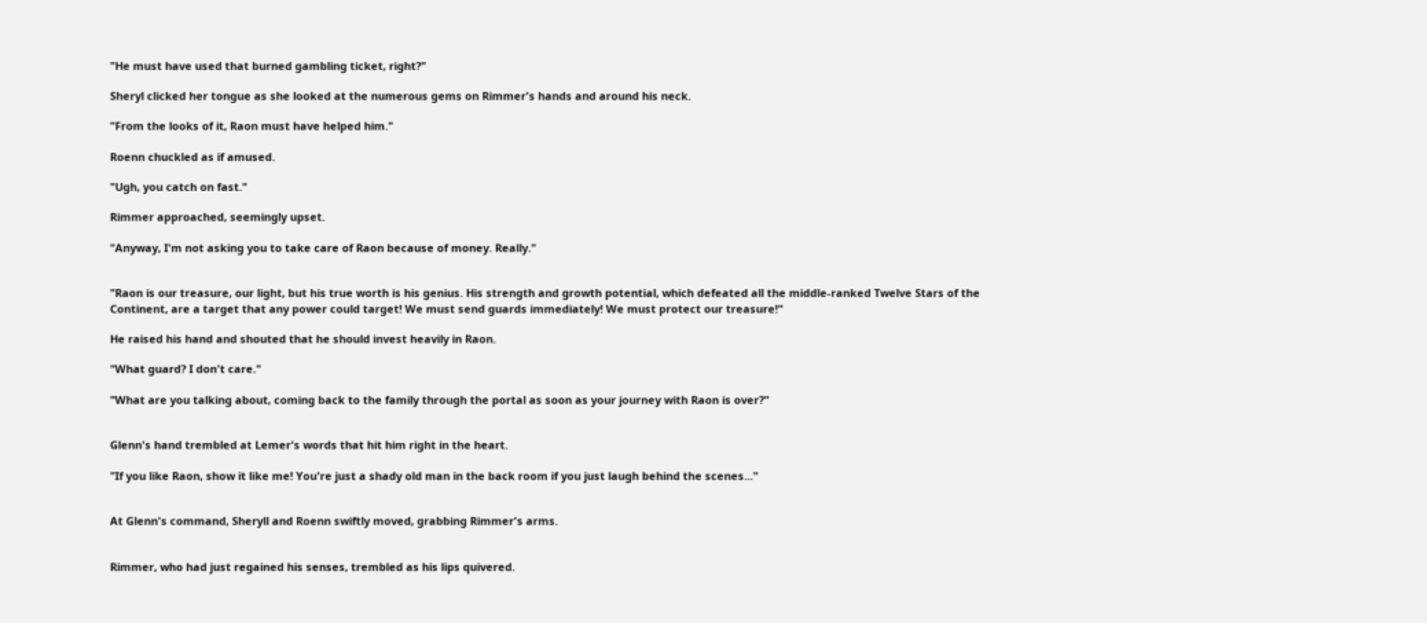"He must have used that burned gambling ticket, right?"

Sheryl clicked her tongue as she looked at the numerous gems on Rimmer's hands and around his neck.

"From the looks of it, Raon must have helped him."

Roenn chuckled as if amused.

"Ugh, you catch on fast."

Rimmer approached, seemingly upset.

"Anyway, I'm not asking you to take care of Raon because of money. Really."


"Raon is our treasure, our light, but his true worth is his genius. His strength and growth potential, which defeated all the middle-ranked Twelve Stars of the Continent, are a target that any power could target! We must send guards immediately! We must protect our treasure!"

He raised his hand and shouted that he should invest heavily in Raon.

"What guard? I don't care."

"What are you talking about, coming back to the family through the portal as soon as your journey with Raon is over?"


Glenn's hand trembled at Lemer's words that hit him right in the heart.

"If you like Raon, show it like me! You're just a shady old man in the back room if you just laugh behind the scenes..."


At Glenn's command, Sheryll and Roenn swiftly moved, grabbing Rimmer's arms.


Rimmer, who had just regained his senses, trembled as his lips quivered.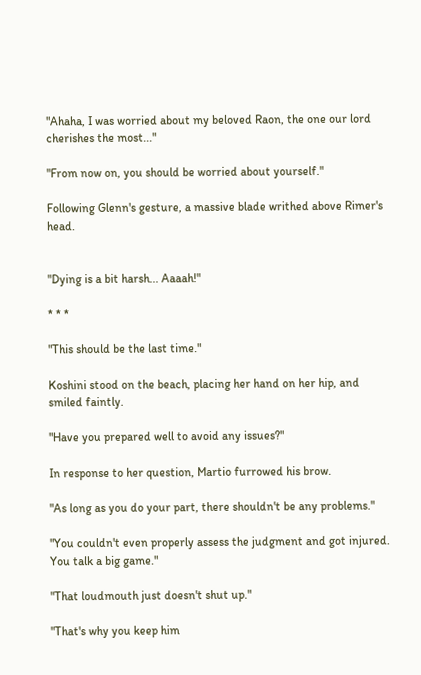"Ahaha, I was worried about my beloved Raon, the one our lord cherishes the most..."

"From now on, you should be worried about yourself."

Following Glenn's gesture, a massive blade writhed above Rimer's head.


"Dying is a bit harsh... Aaaah!"

* * *

"This should be the last time."

Koshini stood on the beach, placing her hand on her hip, and smiled faintly.

"Have you prepared well to avoid any issues?"

In response to her question, Martio furrowed his brow.

"As long as you do your part, there shouldn't be any problems."

"You couldn't even properly assess the judgment and got injured. You talk a big game."

"That loudmouth just doesn't shut up."

"That's why you keep him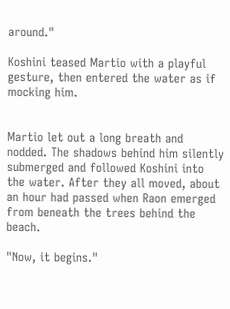around."

Koshini teased Martio with a playful gesture, then entered the water as if mocking him.


Martio let out a long breath and nodded. The shadows behind him silently submerged and followed Koshini into the water. After they all moved, about an hour had passed when Raon emerged from beneath the trees behind the beach.

"Now, it begins."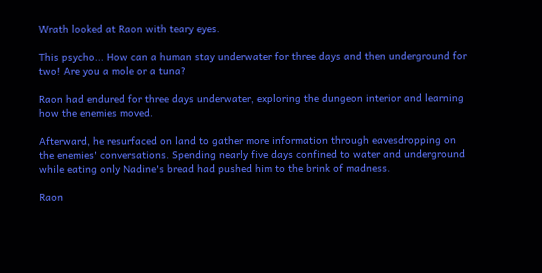Wrath looked at Raon with teary eyes.

This psycho... How can a human stay underwater for three days and then underground for two! Are you a mole or a tuna?

Raon had endured for three days underwater, exploring the dungeon interior and learning how the enemies moved.

Afterward, he resurfaced on land to gather more information through eavesdropping on the enemies' conversations. Spending nearly five days confined to water and underground while eating only Nadine's bread had pushed him to the brink of madness.

Raon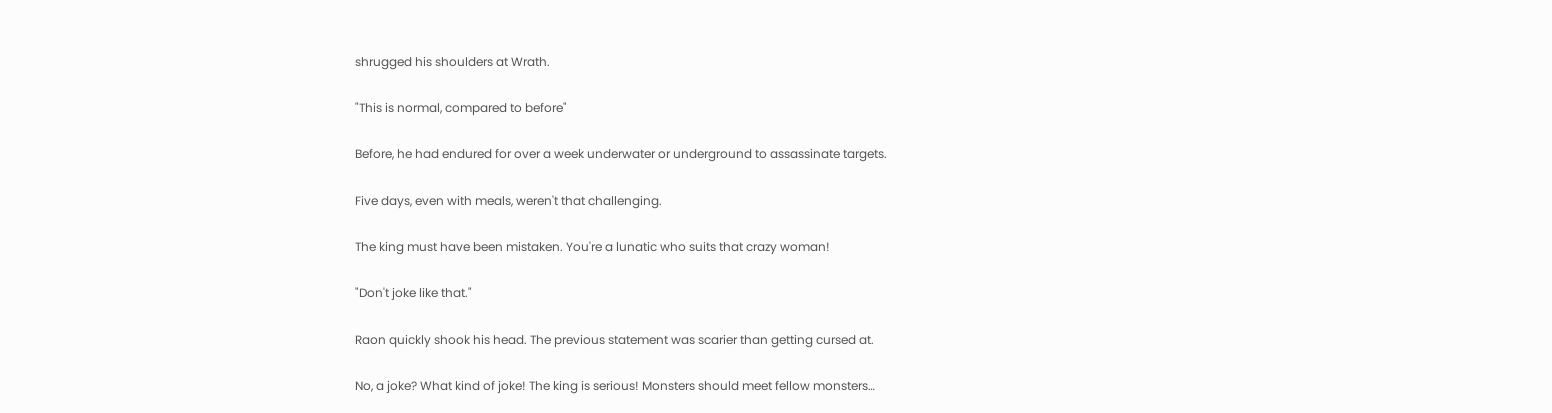shrugged his shoulders at Wrath.

"This is normal, compared to before"

Before, he had endured for over a week underwater or underground to assassinate targets.

Five days, even with meals, weren't that challenging.

The king must have been mistaken. You're a lunatic who suits that crazy woman!

"Don't joke like that."

Raon quickly shook his head. The previous statement was scarier than getting cursed at.

No, a joke? What kind of joke! The king is serious! Monsters should meet fellow monsters…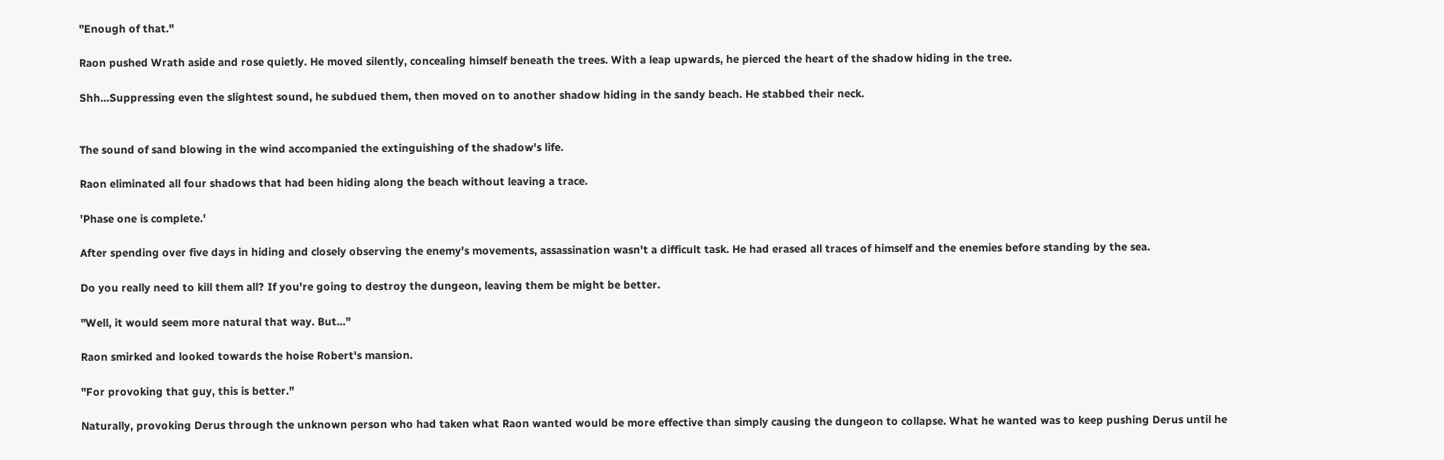"Enough of that."

Raon pushed Wrath aside and rose quietly. He moved silently, concealing himself beneath the trees. With a leap upwards, he pierced the heart of the shadow hiding in the tree.

Shh...Suppressing even the slightest sound, he subdued them, then moved on to another shadow hiding in the sandy beach. He stabbed their neck.


The sound of sand blowing in the wind accompanied the extinguishing of the shadow's life.

Raon eliminated all four shadows that had been hiding along the beach without leaving a trace.

'Phase one is complete.'

After spending over five days in hiding and closely observing the enemy's movements, assassination wasn't a difficult task. He had erased all traces of himself and the enemies before standing by the sea.

Do you really need to kill them all? If you're going to destroy the dungeon, leaving them be might be better.

"Well, it would seem more natural that way. But..."

Raon smirked and looked towards the hoise Robert's mansion.

"For provoking that guy, this is better."

Naturally, provoking Derus through the unknown person who had taken what Raon wanted would be more effective than simply causing the dungeon to collapse. What he wanted was to keep pushing Derus until he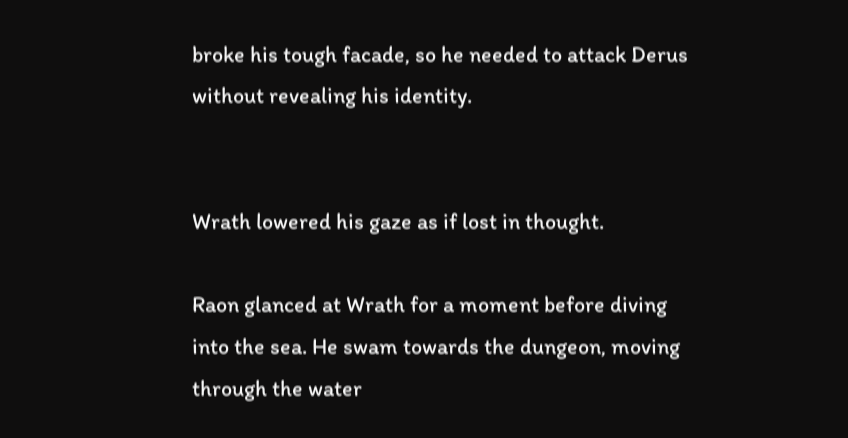broke his tough facade, so he needed to attack Derus without revealing his identity.


Wrath lowered his gaze as if lost in thought.

Raon glanced at Wrath for a moment before diving into the sea. He swam towards the dungeon, moving through the water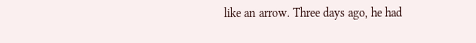like an arrow. Three days ago, he had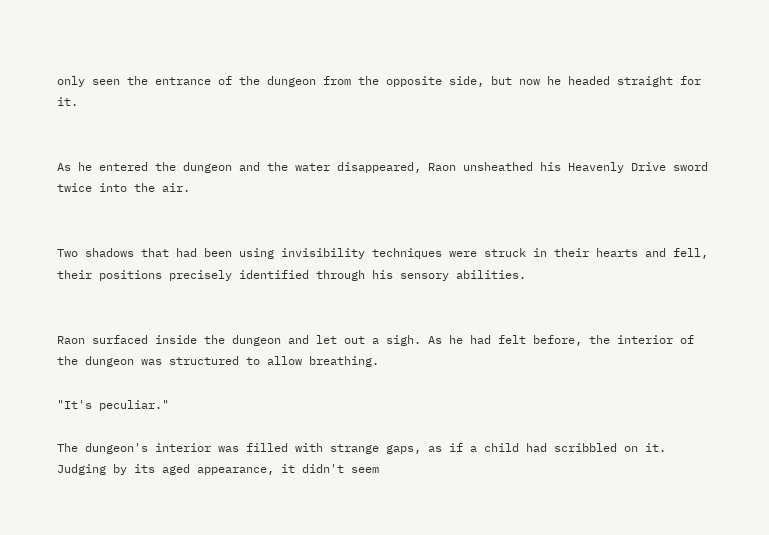only seen the entrance of the dungeon from the opposite side, but now he headed straight for it.


As he entered the dungeon and the water disappeared, Raon unsheathed his Heavenly Drive sword twice into the air.


Two shadows that had been using invisibility techniques were struck in their hearts and fell, their positions precisely identified through his sensory abilities.


Raon surfaced inside the dungeon and let out a sigh. As he had felt before, the interior of the dungeon was structured to allow breathing.

"It's peculiar."

The dungeon's interior was filled with strange gaps, as if a child had scribbled on it. Judging by its aged appearance, it didn't seem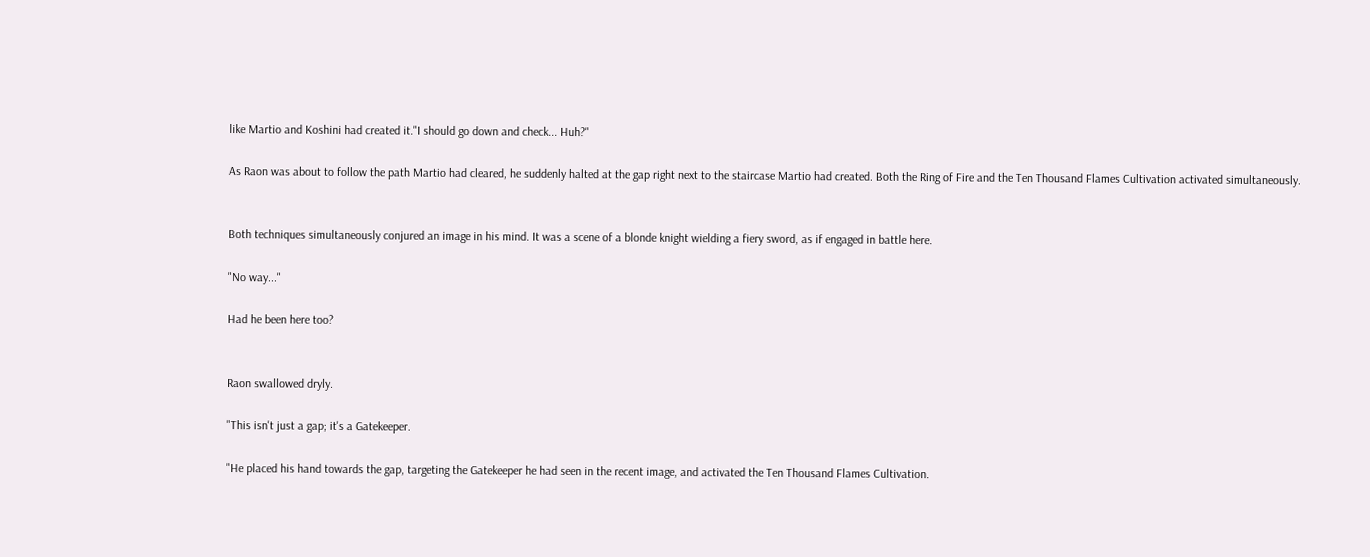like Martio and Koshini had created it."I should go down and check... Huh?"

As Raon was about to follow the path Martio had cleared, he suddenly halted at the gap right next to the staircase Martio had created. Both the Ring of Fire and the Ten Thousand Flames Cultivation activated simultaneously.


Both techniques simultaneously conjured an image in his mind. It was a scene of a blonde knight wielding a fiery sword, as if engaged in battle here.

"No way..."

Had he been here too?


Raon swallowed dryly.

"This isn't just a gap; it's a Gatekeeper.

"He placed his hand towards the gap, targeting the Gatekeeper he had seen in the recent image, and activated the Ten Thousand Flames Cultivation.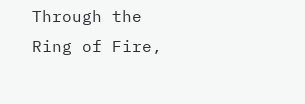Through the Ring of Fire,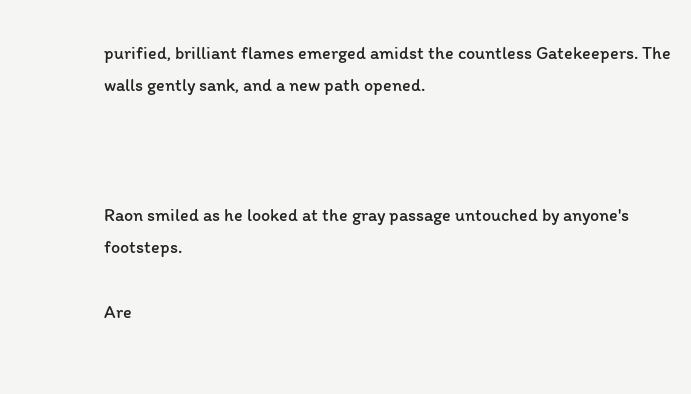purified, brilliant flames emerged amidst the countless Gatekeepers. The walls gently sank, and a new path opened.



Raon smiled as he looked at the gray passage untouched by anyone's footsteps.

Are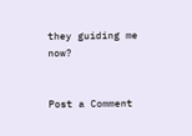they guiding me now?


Post a Comment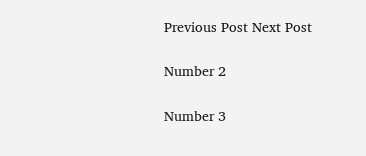Previous Post Next Post

Number 2

Number 3